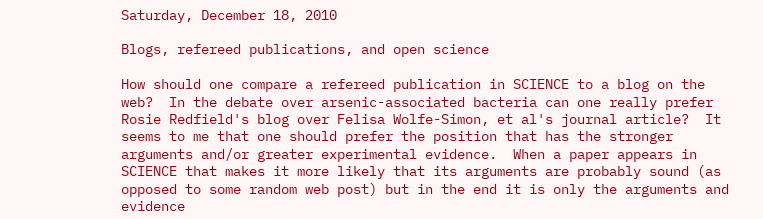Saturday, December 18, 2010

Blogs, refereed publications, and open science

How should one compare a refereed publication in SCIENCE to a blog on the web?  In the debate over arsenic-associated bacteria can one really prefer Rosie Redfield's blog over Felisa Wolfe-Simon, et al's journal article?  It seems to me that one should prefer the position that has the stronger arguments and/or greater experimental evidence.  When a paper appears in SCIENCE that makes it more likely that its arguments are probably sound (as opposed to some random web post) but in the end it is only the arguments and evidence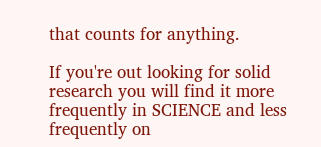that counts for anything.

If you're out looking for solid research you will find it more frequently in SCIENCE and less frequently on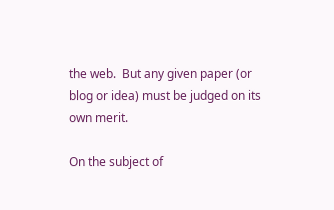the web.  But any given paper (or blog or idea) must be judged on its own merit.

On the subject of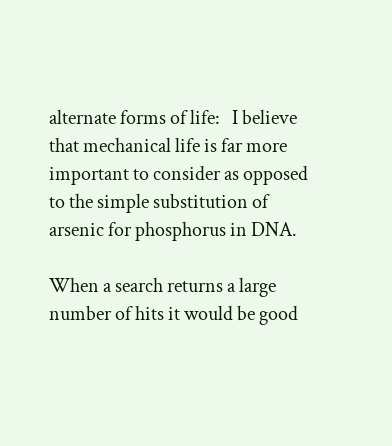alternate forms of life:   I believe that mechanical life is far more important to consider as opposed to the simple substitution of arsenic for phosphorus in DNA.

When a search returns a large number of hits it would be good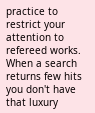practice to restrict your attention to refereed works.  When a search returns few hits you don't have that luxury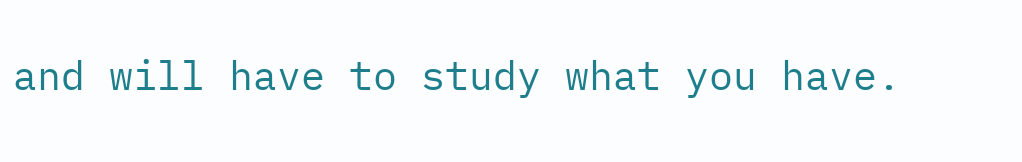and will have to study what you have.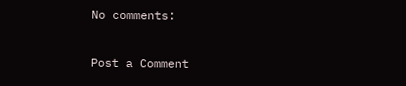No comments:

Post a Comment